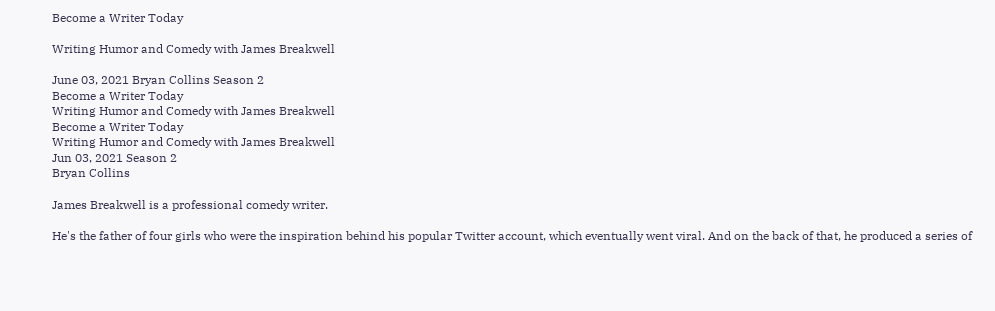Become a Writer Today

Writing Humor and Comedy with James Breakwell

June 03, 2021 Bryan Collins Season 2
Become a Writer Today
Writing Humor and Comedy with James Breakwell
Become a Writer Today
Writing Humor and Comedy with James Breakwell
Jun 03, 2021 Season 2
Bryan Collins

James Breakwell is a professional comedy writer.

He's the father of four girls who were the inspiration behind his popular Twitter account, which eventually went viral. And on the back of that, he produced a series of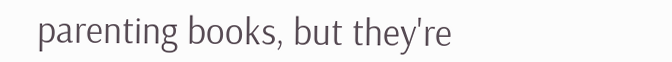parenting books, but they're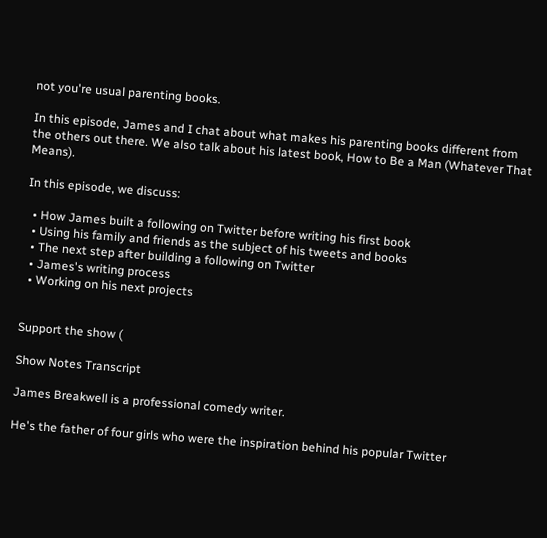not you're usual parenting books.

In this episode, James and I chat about what makes his parenting books different from the others out there. We also talk about his latest book, How to Be a Man (Whatever That Means).

In this episode, we discuss:

  • How James built a following on Twitter before writing his first book
  • Using his family and friends as the subject of his tweets and books
  • The next step after building a following on Twitter
  • James's writing process
  • Working on his next projects


Support the show (

Show Notes Transcript

James Breakwell is a professional comedy writer.

He's the father of four girls who were the inspiration behind his popular Twitter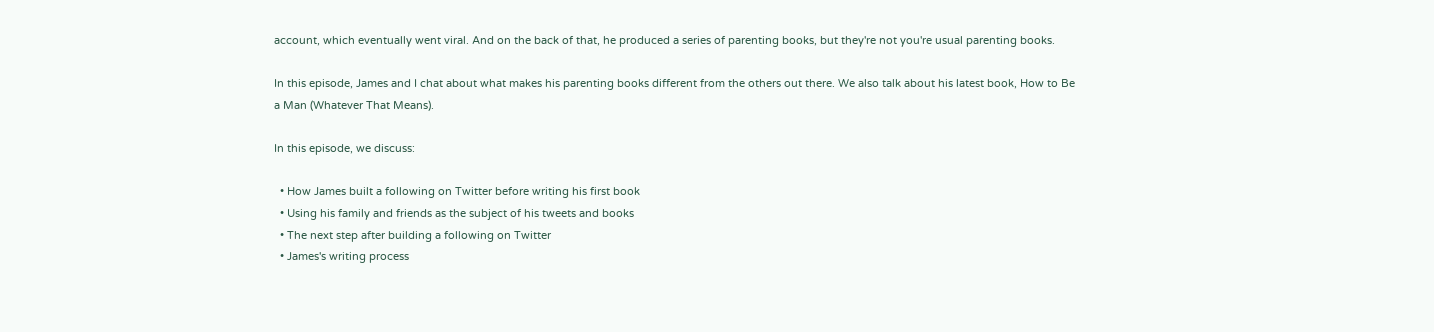account, which eventually went viral. And on the back of that, he produced a series of parenting books, but they're not you're usual parenting books.

In this episode, James and I chat about what makes his parenting books different from the others out there. We also talk about his latest book, How to Be a Man (Whatever That Means).

In this episode, we discuss:

  • How James built a following on Twitter before writing his first book
  • Using his family and friends as the subject of his tweets and books
  • The next step after building a following on Twitter
  • James's writing process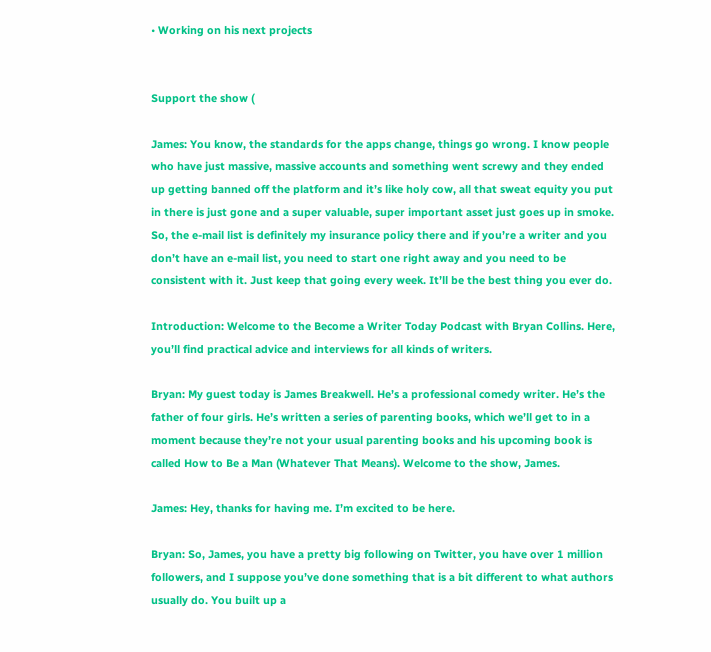• Working on his next projects


Support the show (

James: You know, the standards for the apps change, things go wrong. I know people who have just massive, massive accounts and something went screwy and they ended up getting banned off the platform and it’s like holy cow, all that sweat equity you put in there is just gone and a super valuable, super important asset just goes up in smoke. So, the e-mail list is definitely my insurance policy there and if you’re a writer and you don’t have an e-mail list, you need to start one right away and you need to be consistent with it. Just keep that going every week. It’ll be the best thing you ever do.

Introduction: Welcome to the Become a Writer Today Podcast with Bryan Collins. Here, you’ll find practical advice and interviews for all kinds of writers.

Bryan: My guest today is James Breakwell. He’s a professional comedy writer. He’s the father of four girls. He’s written a series of parenting books, which we’ll get to in a moment because they’re not your usual parenting books and his upcoming book is called How to Be a Man (Whatever That Means). Welcome to the show, James.

James: Hey, thanks for having me. I’m excited to be here.

Bryan: So, James, you have a pretty big following on Twitter, you have over 1 million followers, and I suppose you’ve done something that is a bit different to what authors usually do. You built up a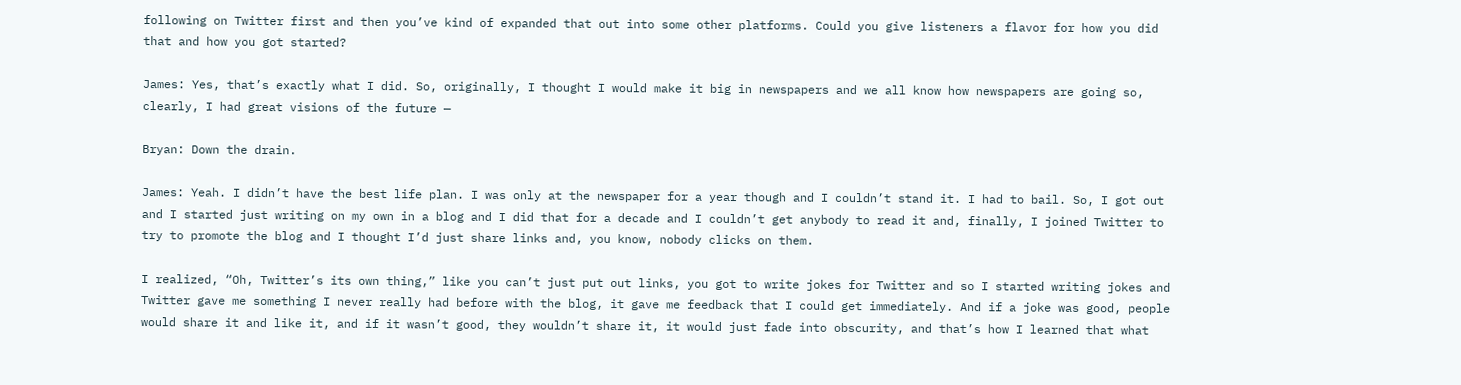following on Twitter first and then you’ve kind of expanded that out into some other platforms. Could you give listeners a flavor for how you did that and how you got started?

James: Yes, that’s exactly what I did. So, originally, I thought I would make it big in newspapers and we all know how newspapers are going so, clearly, I had great visions of the future —

Bryan: Down the drain.

James: Yeah. I didn’t have the best life plan. I was only at the newspaper for a year though and I couldn’t stand it. I had to bail. So, I got out and I started just writing on my own in a blog and I did that for a decade and I couldn’t get anybody to read it and, finally, I joined Twitter to try to promote the blog and I thought I’d just share links and, you know, nobody clicks on them.

I realized, “Oh, Twitter’s its own thing,” like you can’t just put out links, you got to write jokes for Twitter and so I started writing jokes and Twitter gave me something I never really had before with the blog, it gave me feedback that I could get immediately. And if a joke was good, people would share it and like it, and if it wasn’t good, they wouldn’t share it, it would just fade into obscurity, and that’s how I learned that what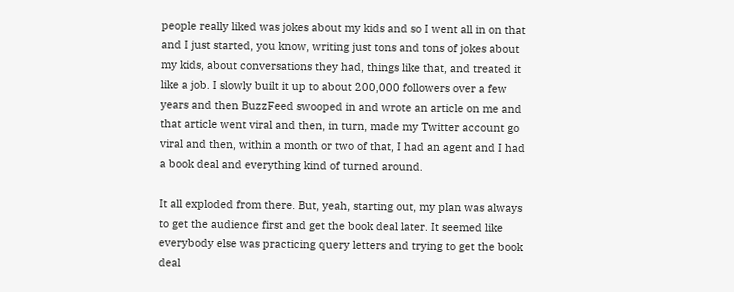people really liked was jokes about my kids and so I went all in on that and I just started, you know, writing just tons and tons of jokes about my kids, about conversations they had, things like that, and treated it like a job. I slowly built it up to about 200,000 followers over a few years and then BuzzFeed swooped in and wrote an article on me and that article went viral and then, in turn, made my Twitter account go viral and then, within a month or two of that, I had an agent and I had a book deal and everything kind of turned around.

It all exploded from there. But, yeah, starting out, my plan was always to get the audience first and get the book deal later. It seemed like everybody else was practicing query letters and trying to get the book deal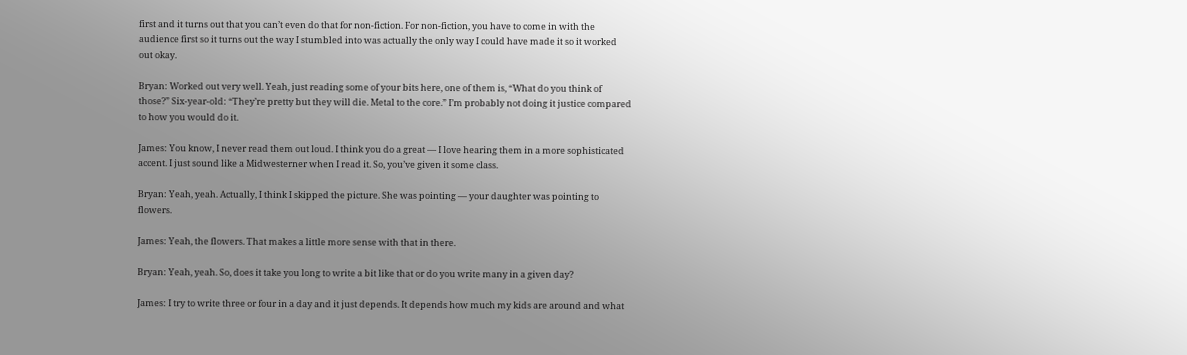first and it turns out that you can’t even do that for non-fiction. For non-fiction, you have to come in with the audience first so it turns out the way I stumbled into was actually the only way I could have made it so it worked out okay.

Bryan: Worked out very well. Yeah, just reading some of your bits here, one of them is, “What do you think of those?” Six-year-old: “They’re pretty but they will die. Metal to the core.” I’m probably not doing it justice compared to how you would do it.

James: You know, I never read them out loud. I think you do a great — I love hearing them in a more sophisticated accent. I just sound like a Midwesterner when I read it. So, you’ve given it some class.

Bryan: Yeah, yeah. Actually, I think I skipped the picture. She was pointing — your daughter was pointing to flowers.

James: Yeah, the flowers. That makes a little more sense with that in there.

Bryan: Yeah, yeah. So, does it take you long to write a bit like that or do you write many in a given day?

James: I try to write three or four in a day and it just depends. It depends how much my kids are around and what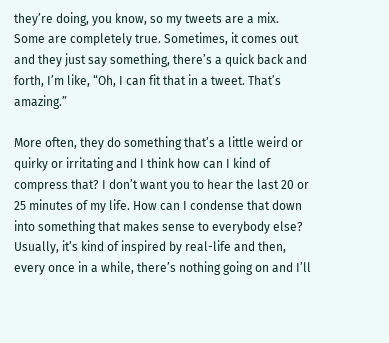they’re doing, you know, so my tweets are a mix. Some are completely true. Sometimes, it comes out and they just say something, there’s a quick back and forth, I’m like, “Oh, I can fit that in a tweet. That’s amazing.”

More often, they do something that’s a little weird or quirky or irritating and I think how can I kind of compress that? I don’t want you to hear the last 20 or 25 minutes of my life. How can I condense that down into something that makes sense to everybody else? Usually, it’s kind of inspired by real-life and then, every once in a while, there’s nothing going on and I’ll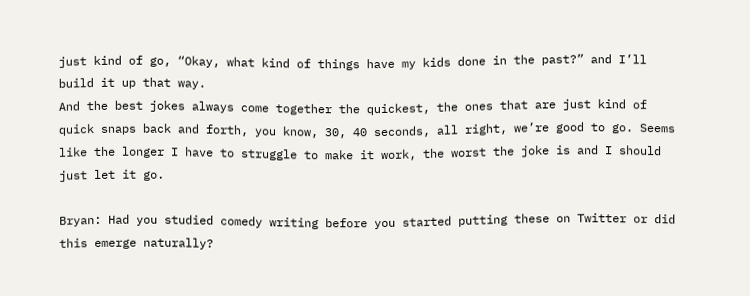just kind of go, “Okay, what kind of things have my kids done in the past?” and I’ll build it up that way.
And the best jokes always come together the quickest, the ones that are just kind of quick snaps back and forth, you know, 30, 40 seconds, all right, we’re good to go. Seems like the longer I have to struggle to make it work, the worst the joke is and I should just let it go.

Bryan: Had you studied comedy writing before you started putting these on Twitter or did this emerge naturally?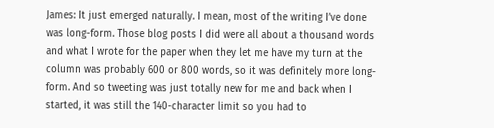James: It just emerged naturally. I mean, most of the writing I’ve done was long-form. Those blog posts I did were all about a thousand words and what I wrote for the paper when they let me have my turn at the column was probably 600 or 800 words, so it was definitely more long-form. And so tweeting was just totally new for me and back when I started, it was still the 140-character limit so you had to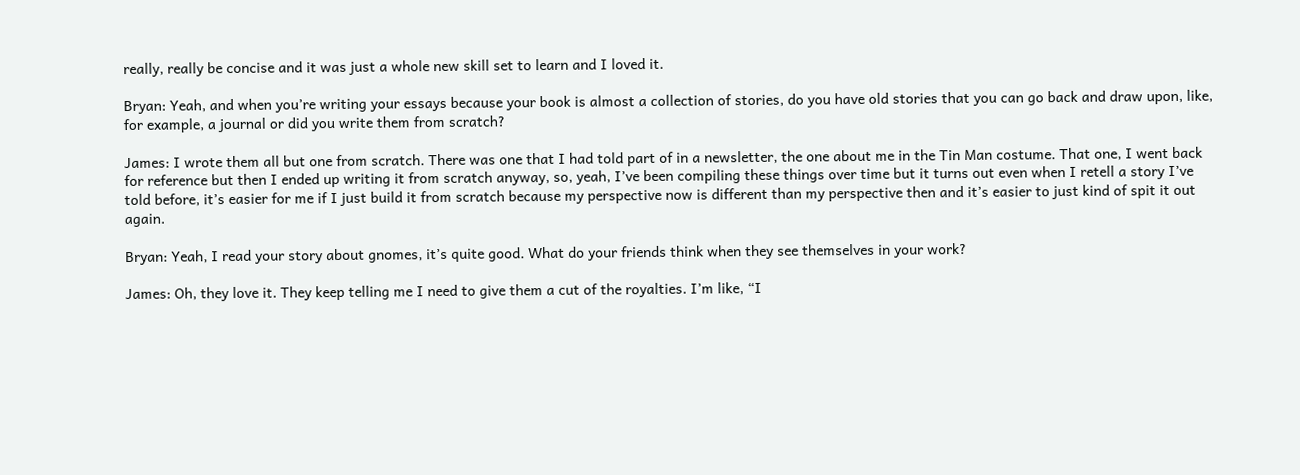really, really be concise and it was just a whole new skill set to learn and I loved it.

Bryan: Yeah, and when you’re writing your essays because your book is almost a collection of stories, do you have old stories that you can go back and draw upon, like, for example, a journal or did you write them from scratch?

James: I wrote them all but one from scratch. There was one that I had told part of in a newsletter, the one about me in the Tin Man costume. That one, I went back for reference but then I ended up writing it from scratch anyway, so, yeah, I’ve been compiling these things over time but it turns out even when I retell a story I’ve told before, it’s easier for me if I just build it from scratch because my perspective now is different than my perspective then and it’s easier to just kind of spit it out again.

Bryan: Yeah, I read your story about gnomes, it’s quite good. What do your friends think when they see themselves in your work?

James: Oh, they love it. They keep telling me I need to give them a cut of the royalties. I’m like, “I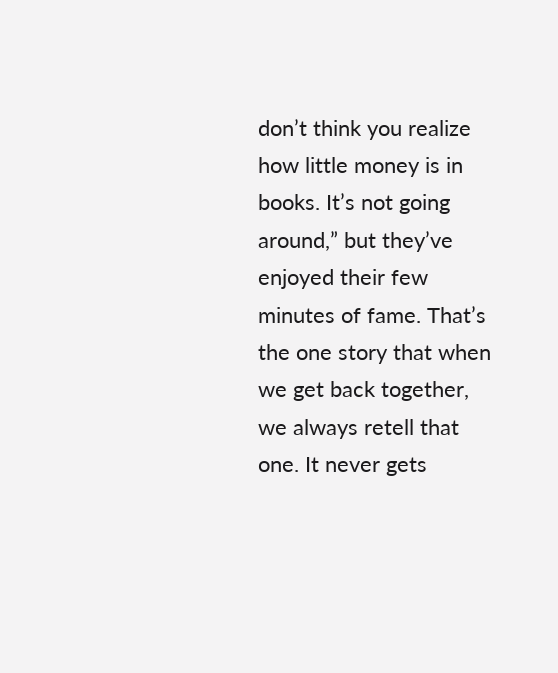don’t think you realize how little money is in books. It’s not going around,” but they’ve enjoyed their few minutes of fame. That’s the one story that when we get back together, we always retell that one. It never gets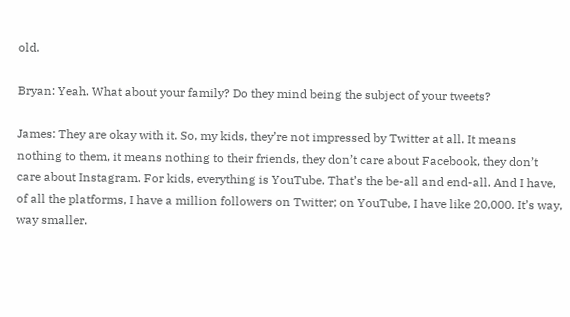old.

Bryan: Yeah. What about your family? Do they mind being the subject of your tweets?

James: They are okay with it. So, my kids, they’re not impressed by Twitter at all. It means nothing to them, it means nothing to their friends, they don’t care about Facebook, they don’t care about Instagram. For kids, everything is YouTube. That’s the be-all and end-all. And I have, of all the platforms, I have a million followers on Twitter; on YouTube, I have like 20,000. It’s way, way smaller.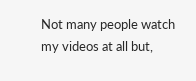Not many people watch my videos at all but,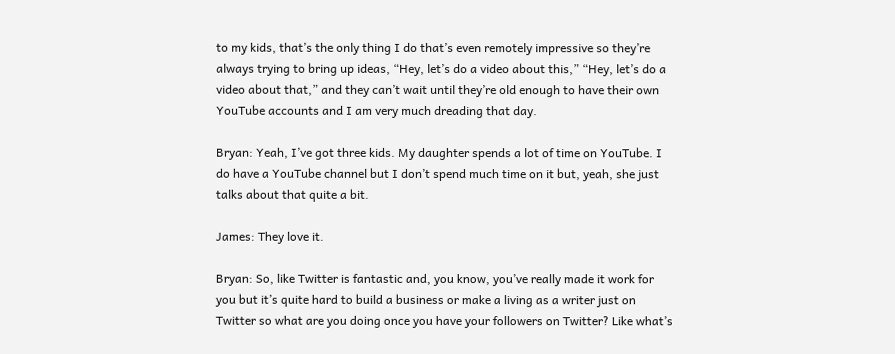to my kids, that’s the only thing I do that’s even remotely impressive so they’re always trying to bring up ideas, “Hey, let’s do a video about this,” “Hey, let’s do a video about that,” and they can’t wait until they’re old enough to have their own YouTube accounts and I am very much dreading that day.

Bryan: Yeah, I’ve got three kids. My daughter spends a lot of time on YouTube. I do have a YouTube channel but I don’t spend much time on it but, yeah, she just talks about that quite a bit.

James: They love it.

Bryan: So, like Twitter is fantastic and, you know, you’ve really made it work for you but it’s quite hard to build a business or make a living as a writer just on Twitter so what are you doing once you have your followers on Twitter? Like what’s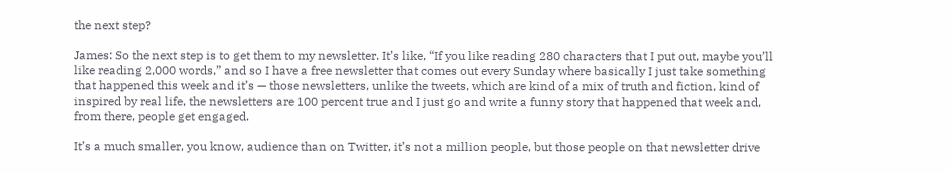the next step?

James: So the next step is to get them to my newsletter. It’s like, “If you like reading 280 characters that I put out, maybe you’ll like reading 2,000 words,” and so I have a free newsletter that comes out every Sunday where basically I just take something that happened this week and it’s — those newsletters, unlike the tweets, which are kind of a mix of truth and fiction, kind of inspired by real life, the newsletters are 100 percent true and I just go and write a funny story that happened that week and, from there, people get engaged.

It’s a much smaller, you know, audience than on Twitter, it’s not a million people, but those people on that newsletter drive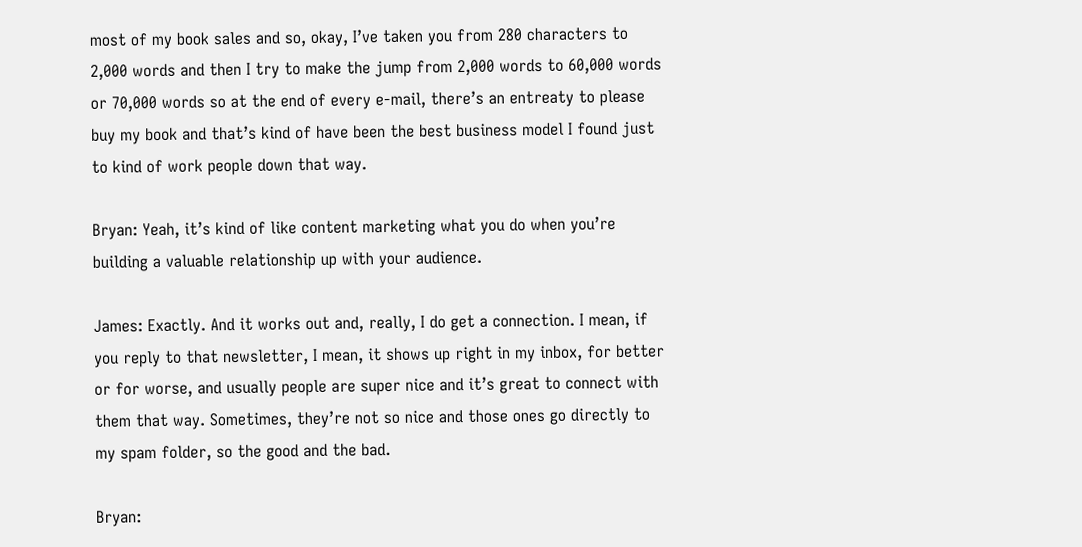most of my book sales and so, okay, I’ve taken you from 280 characters to 2,000 words and then I try to make the jump from 2,000 words to 60,000 words or 70,000 words so at the end of every e-mail, there’s an entreaty to please buy my book and that’s kind of have been the best business model I found just to kind of work people down that way.

Bryan: Yeah, it’s kind of like content marketing what you do when you’re building a valuable relationship up with your audience.

James: Exactly. And it works out and, really, I do get a connection. I mean, if you reply to that newsletter, I mean, it shows up right in my inbox, for better or for worse, and usually people are super nice and it’s great to connect with them that way. Sometimes, they’re not so nice and those ones go directly to my spam folder, so the good and the bad.

Bryan: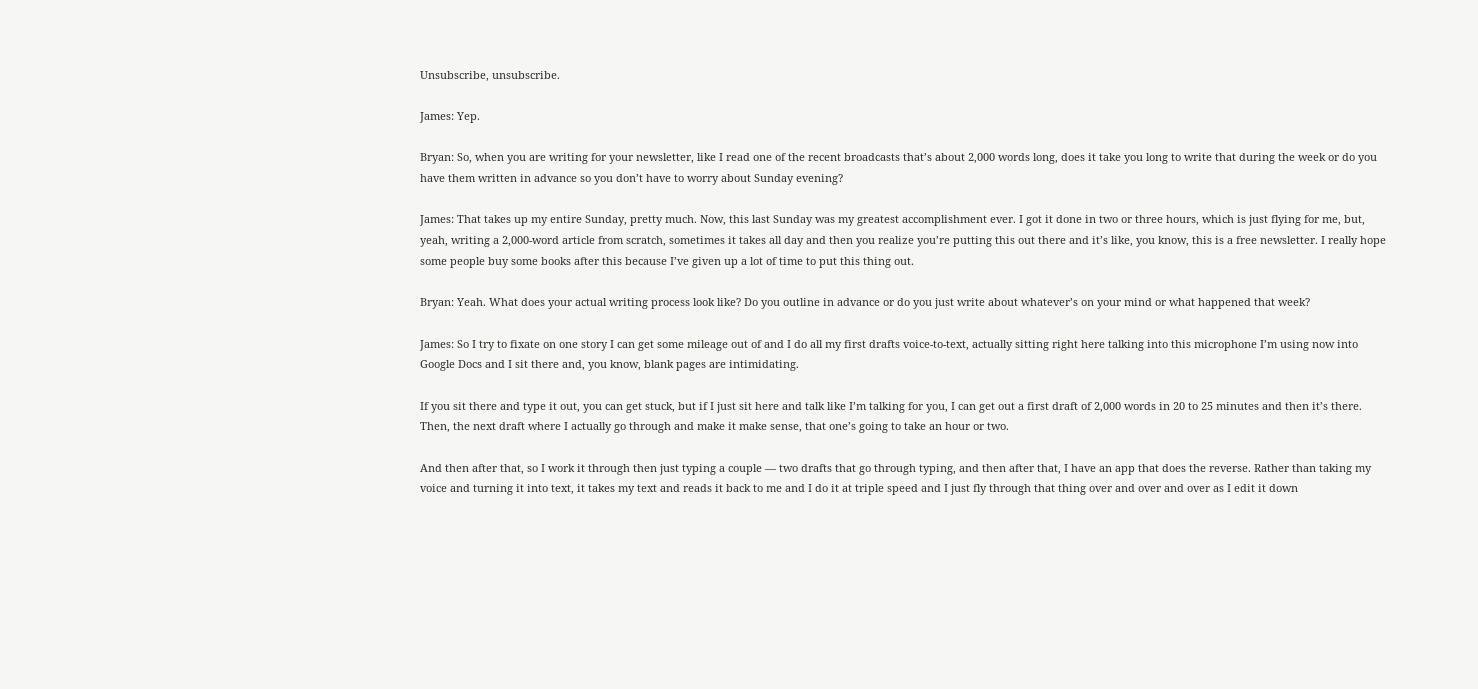Unsubscribe, unsubscribe.

James: Yep.

Bryan: So, when you are writing for your newsletter, like I read one of the recent broadcasts that’s about 2,000 words long, does it take you long to write that during the week or do you have them written in advance so you don’t have to worry about Sunday evening?

James: That takes up my entire Sunday, pretty much. Now, this last Sunday was my greatest accomplishment ever. I got it done in two or three hours, which is just flying for me, but, yeah, writing a 2,000-word article from scratch, sometimes it takes all day and then you realize you’re putting this out there and it’s like, you know, this is a free newsletter. I really hope some people buy some books after this because I’ve given up a lot of time to put this thing out.

Bryan: Yeah. What does your actual writing process look like? Do you outline in advance or do you just write about whatever’s on your mind or what happened that week?

James: So I try to fixate on one story I can get some mileage out of and I do all my first drafts voice-to-text, actually sitting right here talking into this microphone I’m using now into Google Docs and I sit there and, you know, blank pages are intimidating.

If you sit there and type it out, you can get stuck, but if I just sit here and talk like I’m talking for you, I can get out a first draft of 2,000 words in 20 to 25 minutes and then it’s there. Then, the next draft where I actually go through and make it make sense, that one’s going to take an hour or two.

And then after that, so I work it through then just typing a couple — two drafts that go through typing, and then after that, I have an app that does the reverse. Rather than taking my voice and turning it into text, it takes my text and reads it back to me and I do it at triple speed and I just fly through that thing over and over and over as I edit it down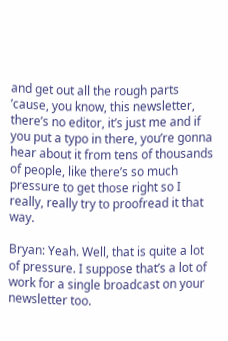and get out all the rough parts ’cause, you know, this newsletter, there’s no editor, it’s just me and if you put a typo in there, you’re gonna hear about it from tens of thousands of people, like there’s so much pressure to get those right so I really, really try to proofread it that way.

Bryan: Yeah. Well, that is quite a lot of pressure. I suppose that’s a lot of work for a single broadcast on your newsletter too.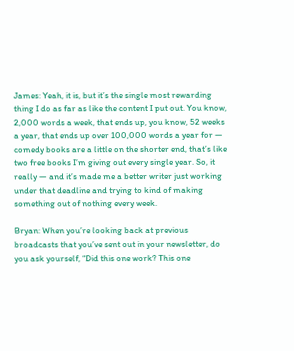James: Yeah, it is, but it’s the single most rewarding thing I do as far as like the content I put out. You know, 2,000 words a week, that ends up, you know, 52 weeks a year, that ends up over 100,000 words a year for — comedy books are a little on the shorter end, that’s like two free books I’m giving out every single year. So, it really — and it’s made me a better writer just working under that deadline and trying to kind of making something out of nothing every week.

Bryan: When you’re looking back at previous broadcasts that you’ve sent out in your newsletter, do you ask yourself, “Did this one work? This one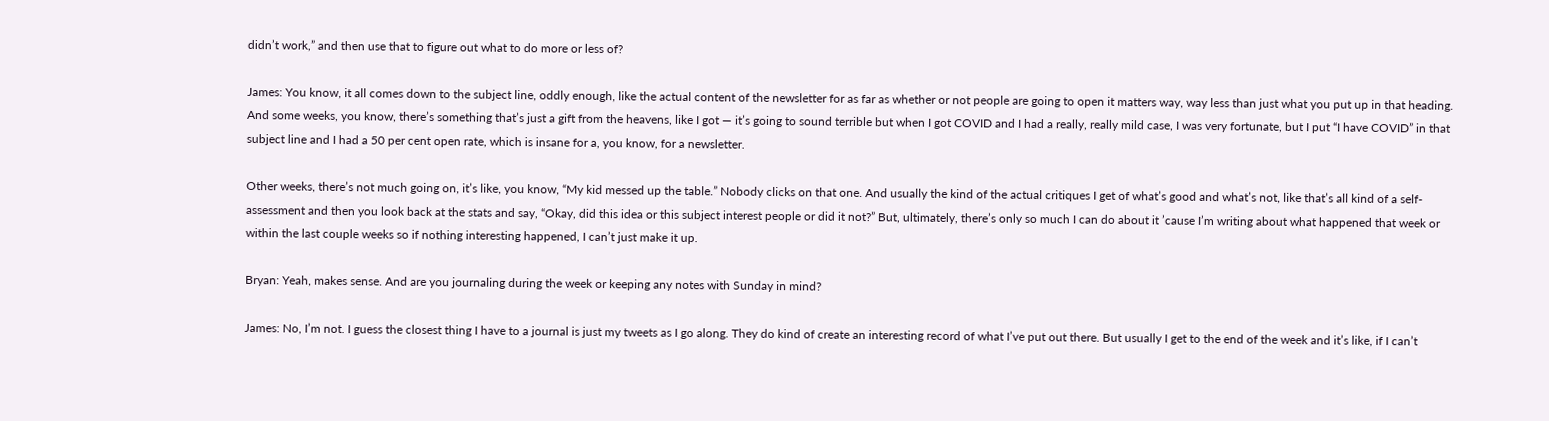didn’t work,” and then use that to figure out what to do more or less of?

James: You know, it all comes down to the subject line, oddly enough, like the actual content of the newsletter for as far as whether or not people are going to open it matters way, way less than just what you put up in that heading. And some weeks, you know, there’s something that’s just a gift from the heavens, like I got — it’s going to sound terrible but when I got COVID and I had a really, really mild case, I was very fortunate, but I put “I have COVID” in that subject line and I had a 50 per cent open rate, which is insane for a, you know, for a newsletter.

Other weeks, there’s not much going on, it’s like, you know, “My kid messed up the table.” Nobody clicks on that one. And usually the kind of the actual critiques I get of what’s good and what’s not, like that’s all kind of a self-assessment and then you look back at the stats and say, “Okay, did this idea or this subject interest people or did it not?” But, ultimately, there’s only so much I can do about it ’cause I’m writing about what happened that week or within the last couple weeks so if nothing interesting happened, I can’t just make it up.

Bryan: Yeah, makes sense. And are you journaling during the week or keeping any notes with Sunday in mind?

James: No, I’m not. I guess the closest thing I have to a journal is just my tweets as I go along. They do kind of create an interesting record of what I’ve put out there. But usually I get to the end of the week and it’s like, if I can’t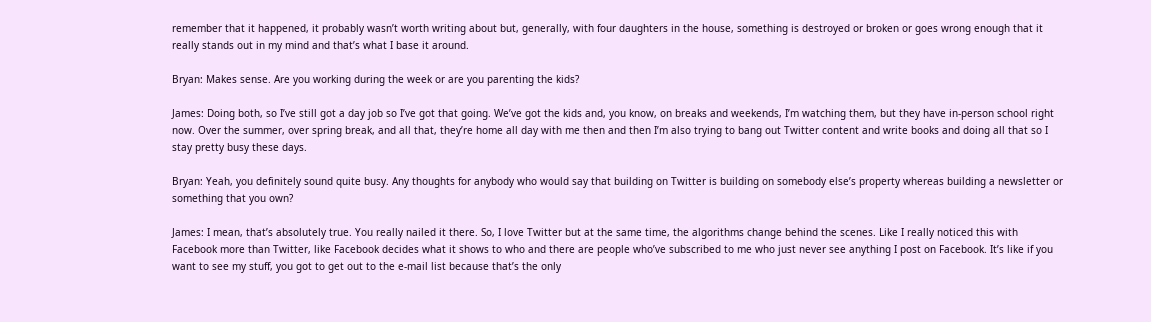remember that it happened, it probably wasn’t worth writing about but, generally, with four daughters in the house, something is destroyed or broken or goes wrong enough that it really stands out in my mind and that’s what I base it around.

Bryan: Makes sense. Are you working during the week or are you parenting the kids?

James: Doing both, so I’ve still got a day job so I’ve got that going. We’ve got the kids and, you know, on breaks and weekends, I’m watching them, but they have in-person school right now. Over the summer, over spring break, and all that, they’re home all day with me then and then I’m also trying to bang out Twitter content and write books and doing all that so I stay pretty busy these days.

Bryan: Yeah, you definitely sound quite busy. Any thoughts for anybody who would say that building on Twitter is building on somebody else’s property whereas building a newsletter or something that you own?

James: I mean, that’s absolutely true. You really nailed it there. So, I love Twitter but at the same time, the algorithms change behind the scenes. Like I really noticed this with Facebook more than Twitter, like Facebook decides what it shows to who and there are people who’ve subscribed to me who just never see anything I post on Facebook. It’s like if you want to see my stuff, you got to get out to the e-mail list because that’s the only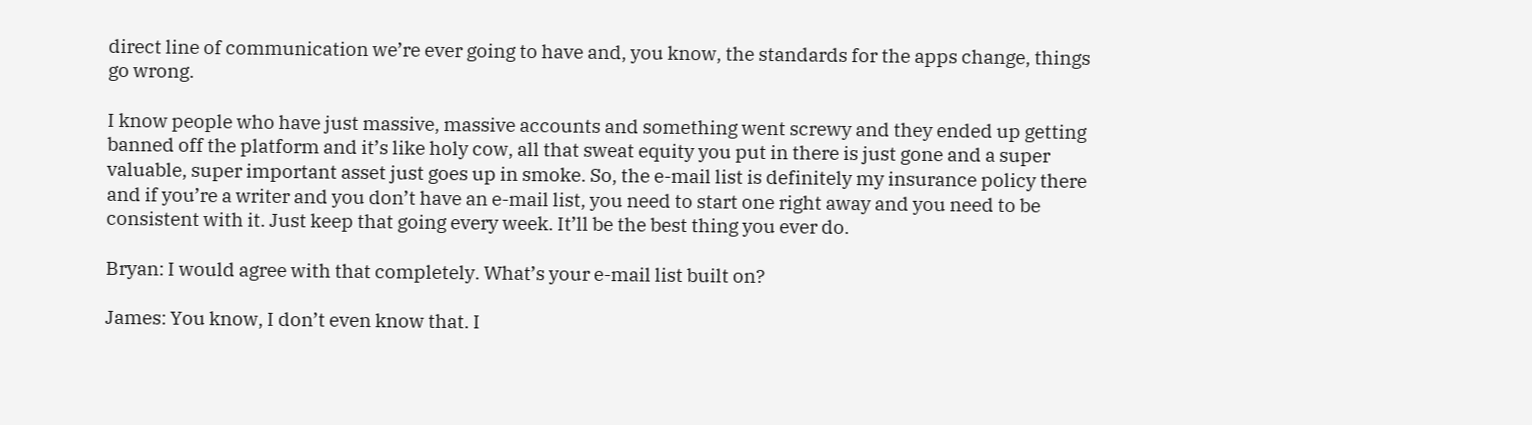direct line of communication we’re ever going to have and, you know, the standards for the apps change, things go wrong.

I know people who have just massive, massive accounts and something went screwy and they ended up getting banned off the platform and it’s like holy cow, all that sweat equity you put in there is just gone and a super valuable, super important asset just goes up in smoke. So, the e-mail list is definitely my insurance policy there and if you’re a writer and you don’t have an e-mail list, you need to start one right away and you need to be consistent with it. Just keep that going every week. It’ll be the best thing you ever do.

Bryan: I would agree with that completely. What’s your e-mail list built on?

James: You know, I don’t even know that. I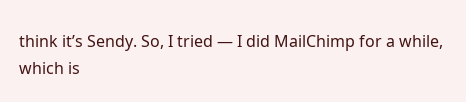think it’s Sendy. So, I tried — I did MailChimp for a while, which is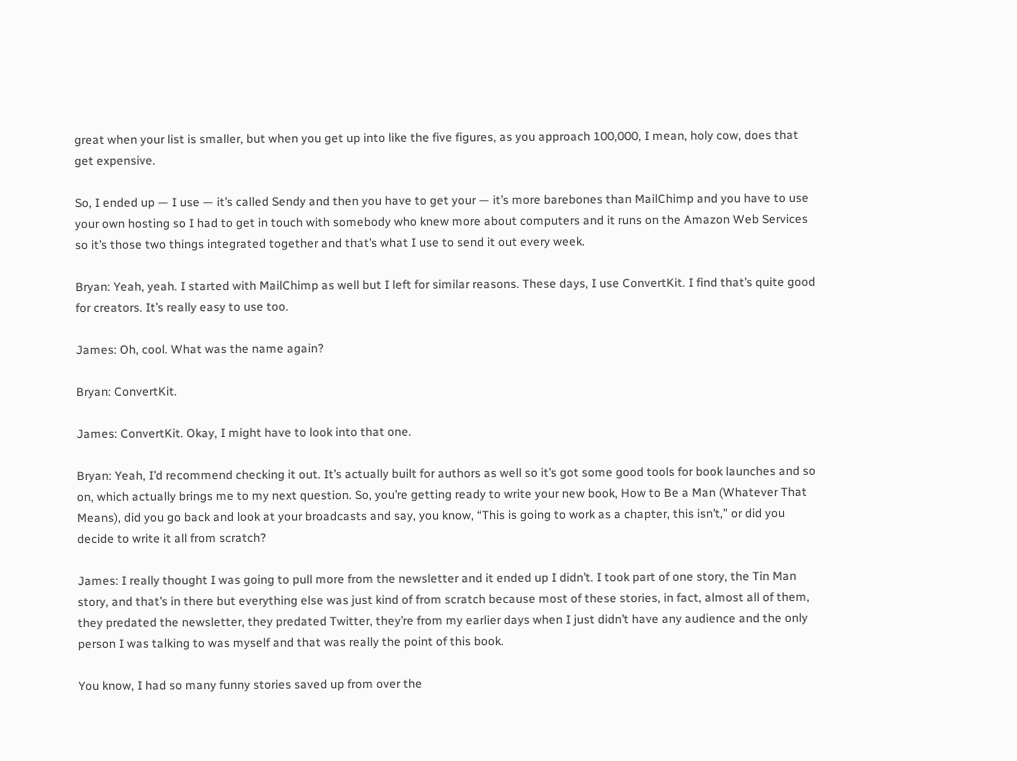great when your list is smaller, but when you get up into like the five figures, as you approach 100,000, I mean, holy cow, does that get expensive.

So, I ended up — I use — it’s called Sendy and then you have to get your — it’s more barebones than MailChimp and you have to use your own hosting so I had to get in touch with somebody who knew more about computers and it runs on the Amazon Web Services so it’s those two things integrated together and that’s what I use to send it out every week.

Bryan: Yeah, yeah. I started with MailChimp as well but I left for similar reasons. These days, I use ConvertKit. I find that’s quite good for creators. It’s really easy to use too.

James: Oh, cool. What was the name again?

Bryan: ConvertKit.

James: ConvertKit. Okay, I might have to look into that one.

Bryan: Yeah, I’d recommend checking it out. It’s actually built for authors as well so it’s got some good tools for book launches and so on, which actually brings me to my next question. So, you’re getting ready to write your new book, How to Be a Man (Whatever That Means), did you go back and look at your broadcasts and say, you know, “This is going to work as a chapter, this isn’t,” or did you decide to write it all from scratch?

James: I really thought I was going to pull more from the newsletter and it ended up I didn’t. I took part of one story, the Tin Man story, and that’s in there but everything else was just kind of from scratch because most of these stories, in fact, almost all of them, they predated the newsletter, they predated Twitter, they’re from my earlier days when I just didn’t have any audience and the only person I was talking to was myself and that was really the point of this book.

You know, I had so many funny stories saved up from over the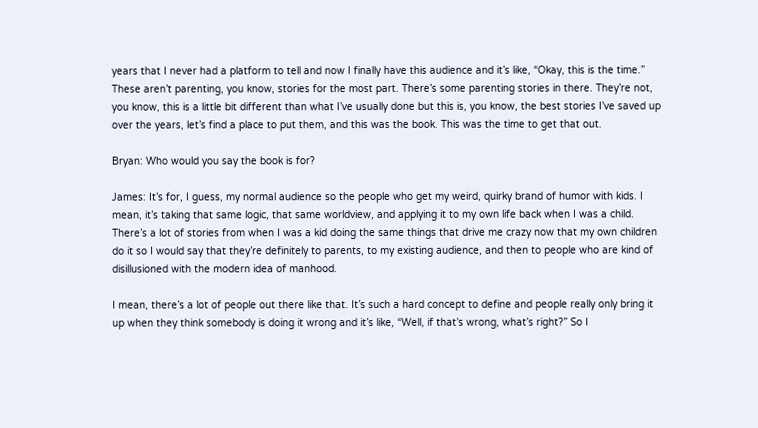years that I never had a platform to tell and now I finally have this audience and it’s like, “Okay, this is the time.” These aren’t parenting, you know, stories for the most part. There’s some parenting stories in there. They’re not, you know, this is a little bit different than what I’ve usually done but this is, you know, the best stories I’ve saved up over the years, let’s find a place to put them, and this was the book. This was the time to get that out.

Bryan: Who would you say the book is for?

James: It’s for, I guess, my normal audience so the people who get my weird, quirky brand of humor with kids. I mean, it’s taking that same logic, that same worldview, and applying it to my own life back when I was a child. There’s a lot of stories from when I was a kid doing the same things that drive me crazy now that my own children do it so I would say that they’re definitely to parents, to my existing audience, and then to people who are kind of disillusioned with the modern idea of manhood.

I mean, there’s a lot of people out there like that. It’s such a hard concept to define and people really only bring it up when they think somebody is doing it wrong and it’s like, “Well, if that’s wrong, what’s right?” So I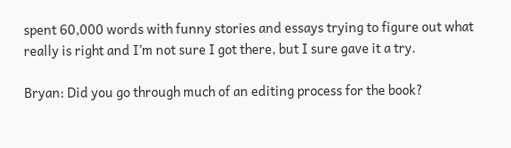spent 60,000 words with funny stories and essays trying to figure out what really is right and I’m not sure I got there, but I sure gave it a try.

Bryan: Did you go through much of an editing process for the book?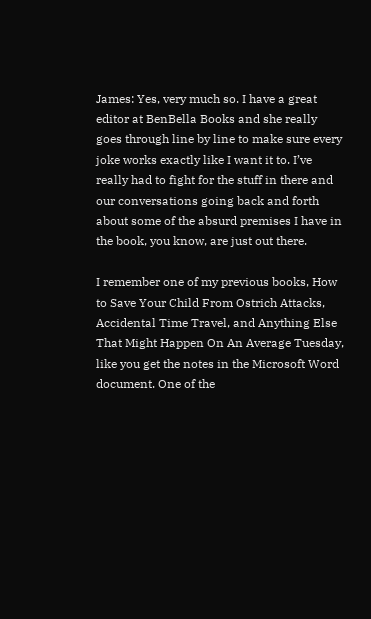James: Yes, very much so. I have a great editor at BenBella Books and she really goes through line by line to make sure every joke works exactly like I want it to. I’ve really had to fight for the stuff in there and our conversations going back and forth about some of the absurd premises I have in the book, you know, are just out there.

I remember one of my previous books, How to Save Your Child From Ostrich Attacks, Accidental Time Travel, and Anything Else That Might Happen On An Average Tuesday, like you get the notes in the Microsoft Word document. One of the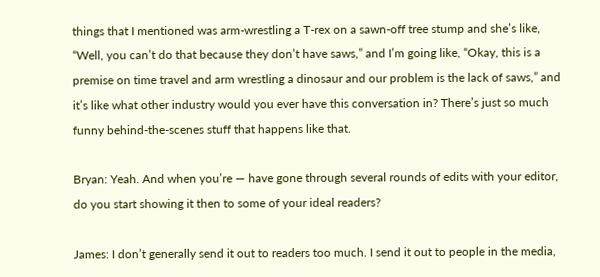things that I mentioned was arm-wrestling a T-rex on a sawn-off tree stump and she’s like, “Well, you can’t do that because they don’t have saws,” and I’m going like, “Okay, this is a premise on time travel and arm wrestling a dinosaur and our problem is the lack of saws,” and it’s like what other industry would you ever have this conversation in? There’s just so much funny behind-the-scenes stuff that happens like that.

Bryan: Yeah. And when you’re — have gone through several rounds of edits with your editor, do you start showing it then to some of your ideal readers?

James: I don’t generally send it out to readers too much. I send it out to people in the media,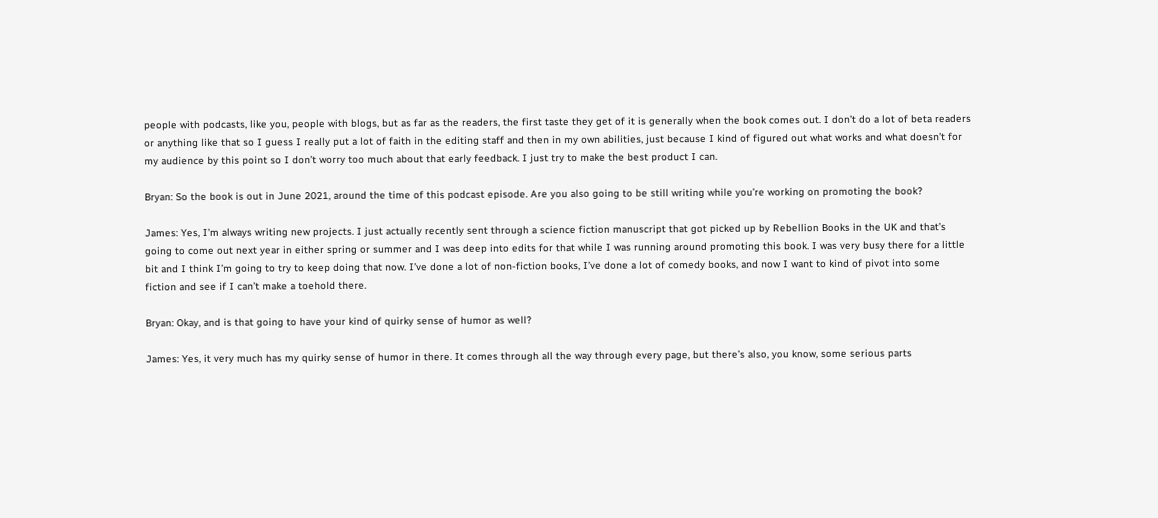people with podcasts, like you, people with blogs, but as far as the readers, the first taste they get of it is generally when the book comes out. I don’t do a lot of beta readers or anything like that so I guess I really put a lot of faith in the editing staff and then in my own abilities, just because I kind of figured out what works and what doesn’t for my audience by this point so I don’t worry too much about that early feedback. I just try to make the best product I can.

Bryan: So the book is out in June 2021, around the time of this podcast episode. Are you also going to be still writing while you’re working on promoting the book?

James: Yes, I’m always writing new projects. I just actually recently sent through a science fiction manuscript that got picked up by Rebellion Books in the UK and that’s going to come out next year in either spring or summer and I was deep into edits for that while I was running around promoting this book. I was very busy there for a little bit and I think I’m going to try to keep doing that now. I’ve done a lot of non-fiction books, I’ve done a lot of comedy books, and now I want to kind of pivot into some fiction and see if I can’t make a toehold there.

Bryan: Okay, and is that going to have your kind of quirky sense of humor as well?

James: Yes, it very much has my quirky sense of humor in there. It comes through all the way through every page, but there’s also, you know, some serious parts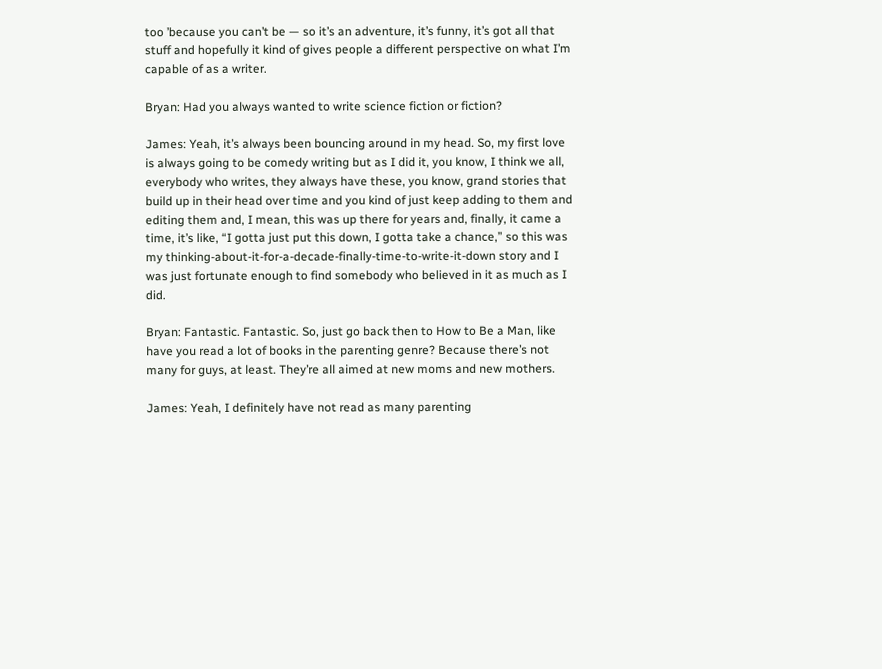too ’because you can’t be — so it’s an adventure, it’s funny, it’s got all that stuff and hopefully it kind of gives people a different perspective on what I’m capable of as a writer.

Bryan: Had you always wanted to write science fiction or fiction?

James: Yeah, it’s always been bouncing around in my head. So, my first love is always going to be comedy writing but as I did it, you know, I think we all, everybody who writes, they always have these, you know, grand stories that build up in their head over time and you kind of just keep adding to them and editing them and, I mean, this was up there for years and, finally, it came a time, it’s like, “I gotta just put this down, I gotta take a chance,” so this was my thinking-about-it-for-a-decade-finally-time-to-write-it-down story and I was just fortunate enough to find somebody who believed in it as much as I did.

Bryan: Fantastic. Fantastic. So, just go back then to How to Be a Man, like have you read a lot of books in the parenting genre? Because there’s not many for guys, at least. They’re all aimed at new moms and new mothers.

James: Yeah, I definitely have not read as many parenting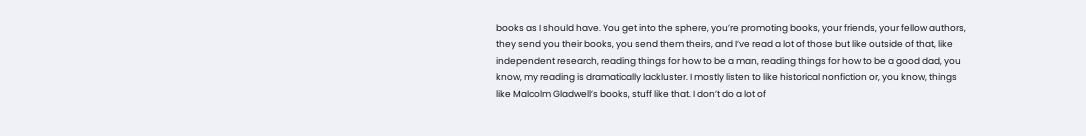books as I should have. You get into the sphere, you’re promoting books, your friends, your fellow authors, they send you their books, you send them theirs, and I’ve read a lot of those but like outside of that, like independent research, reading things for how to be a man, reading things for how to be a good dad, you know, my reading is dramatically lackluster. I mostly listen to like historical nonfiction or, you know, things like Malcolm Gladwell’s books, stuff like that. I don’t do a lot of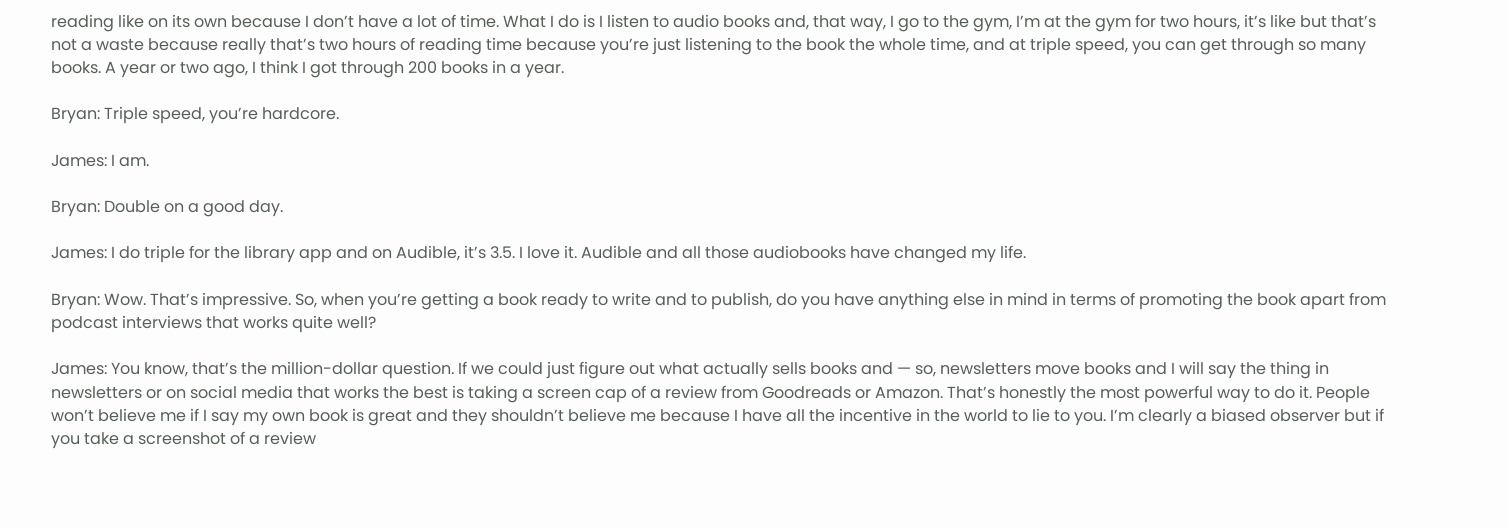reading like on its own because I don’t have a lot of time. What I do is I listen to audio books and, that way, I go to the gym, I’m at the gym for two hours, it’s like but that’s not a waste because really that’s two hours of reading time because you’re just listening to the book the whole time, and at triple speed, you can get through so many books. A year or two ago, I think I got through 200 books in a year.

Bryan: Triple speed, you’re hardcore.

James: I am.

Bryan: Double on a good day.

James: I do triple for the library app and on Audible, it’s 3.5. I love it. Audible and all those audiobooks have changed my life.

Bryan: Wow. That’s impressive. So, when you’re getting a book ready to write and to publish, do you have anything else in mind in terms of promoting the book apart from podcast interviews that works quite well?

James: You know, that’s the million-dollar question. If we could just figure out what actually sells books and — so, newsletters move books and I will say the thing in newsletters or on social media that works the best is taking a screen cap of a review from Goodreads or Amazon. That’s honestly the most powerful way to do it. People won’t believe me if I say my own book is great and they shouldn’t believe me because I have all the incentive in the world to lie to you. I’m clearly a biased observer but if you take a screenshot of a review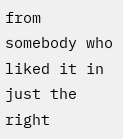from somebody who liked it in just the right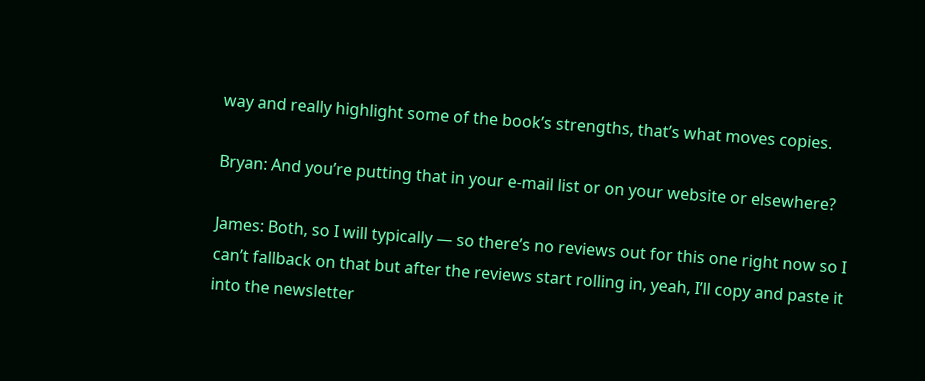way and really highlight some of the book’s strengths, that’s what moves copies.

Bryan: And you’re putting that in your e-mail list or on your website or elsewhere?

James: Both, so I will typically — so there’s no reviews out for this one right now so I can’t fallback on that but after the reviews start rolling in, yeah, I’ll copy and paste it into the newsletter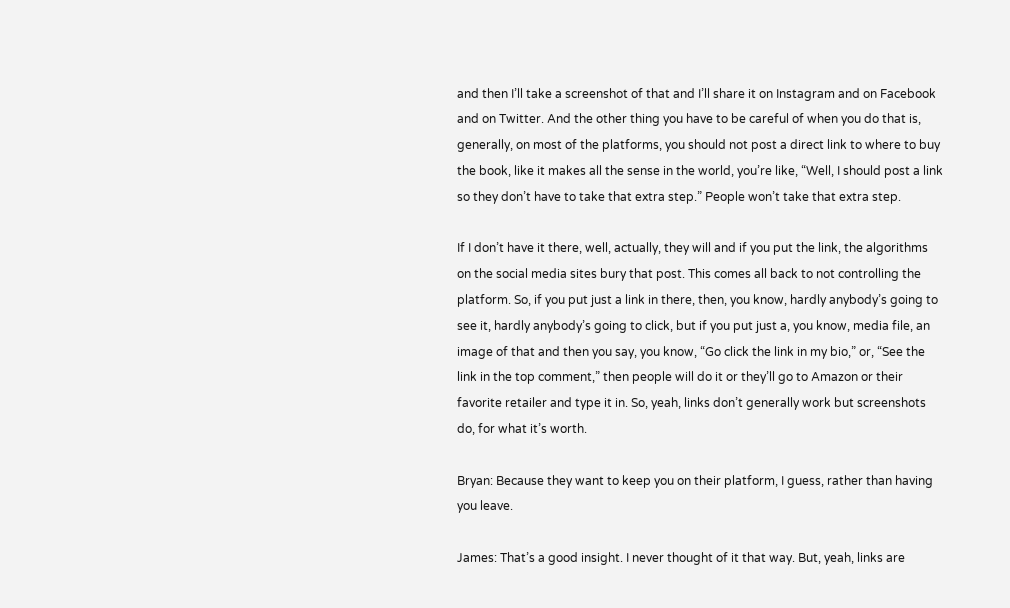and then I’ll take a screenshot of that and I’ll share it on Instagram and on Facebook and on Twitter. And the other thing you have to be careful of when you do that is, generally, on most of the platforms, you should not post a direct link to where to buy the book, like it makes all the sense in the world, you’re like, “Well, I should post a link so they don’t have to take that extra step.” People won’t take that extra step.

If I don’t have it there, well, actually, they will and if you put the link, the algorithms on the social media sites bury that post. This comes all back to not controlling the platform. So, if you put just a link in there, then, you know, hardly anybody’s going to see it, hardly anybody’s going to click, but if you put just a, you know, media file, an image of that and then you say, you know, “Go click the link in my bio,” or, “See the link in the top comment,” then people will do it or they’ll go to Amazon or their favorite retailer and type it in. So, yeah, links don’t generally work but screenshots do, for what it’s worth.

Bryan: Because they want to keep you on their platform, I guess, rather than having you leave.

James: That’s a good insight. I never thought of it that way. But, yeah, links are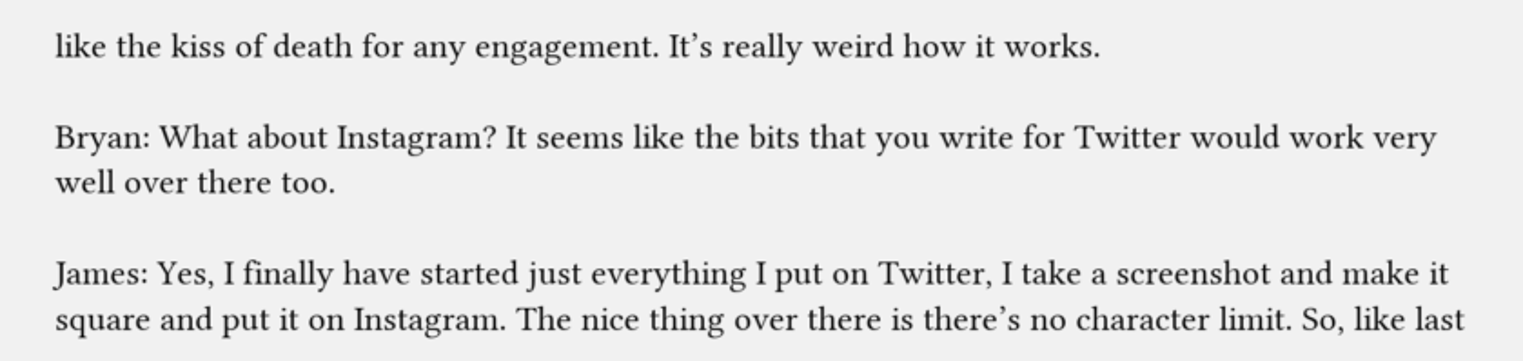like the kiss of death for any engagement. It’s really weird how it works.

Bryan: What about Instagram? It seems like the bits that you write for Twitter would work very well over there too.

James: Yes, I finally have started just everything I put on Twitter, I take a screenshot and make it square and put it on Instagram. The nice thing over there is there’s no character limit. So, like last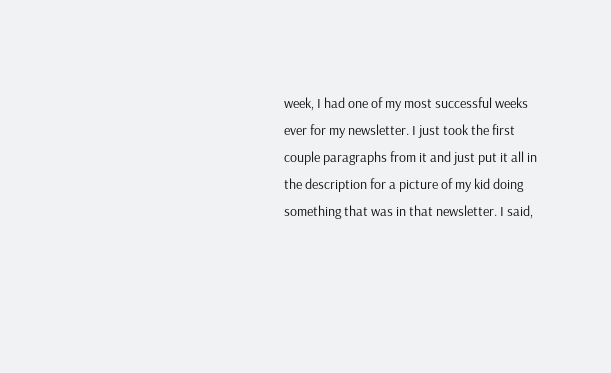week, I had one of my most successful weeks ever for my newsletter. I just took the first couple paragraphs from it and just put it all in the description for a picture of my kid doing something that was in that newsletter. I said,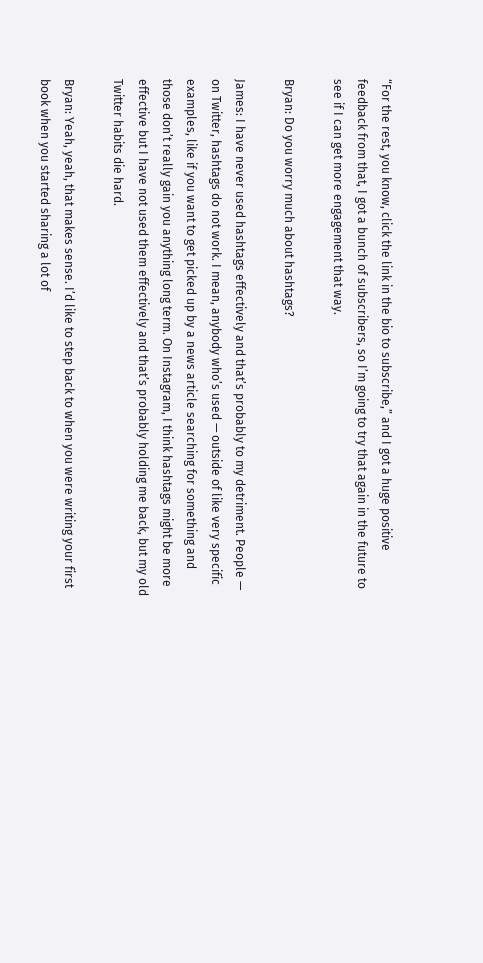“For the rest, you know, click the link in the bio to subscribe,” and I got a huge positive feedback from that, I got a bunch of subscribers, so I’m going to try that again in the future to see if I can get more engagement that way.

Bryan: Do you worry much about hashtags?

James: I have never used hashtags effectively and that’s probably to my detriment. People — on Twitter, hashtags do not work. I mean, anybody who’s used — outside of like very specific examples, like if you want to get picked up by a news article searching for something and those don’t really gain you anything long term. On Instagram, I think hashtags might be more effective but I have not used them effectively and that’s probably holding me back, but my old Twitter habits die hard.

Bryan: Yeah, yeah, that makes sense. I’d like to step back to when you were writing your first book when you started sharing a lot of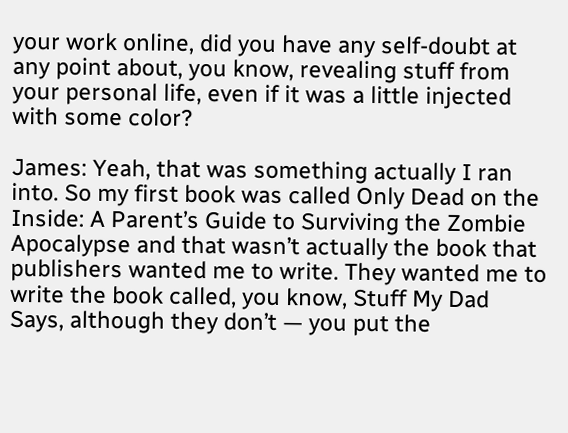your work online, did you have any self-doubt at any point about, you know, revealing stuff from your personal life, even if it was a little injected with some color?

James: Yeah, that was something actually I ran into. So my first book was called Only Dead on the Inside: A Parent’s Guide to Surviving the Zombie Apocalypse and that wasn’t actually the book that publishers wanted me to write. They wanted me to write the book called, you know, Stuff My Dad Says, although they don’t — you put the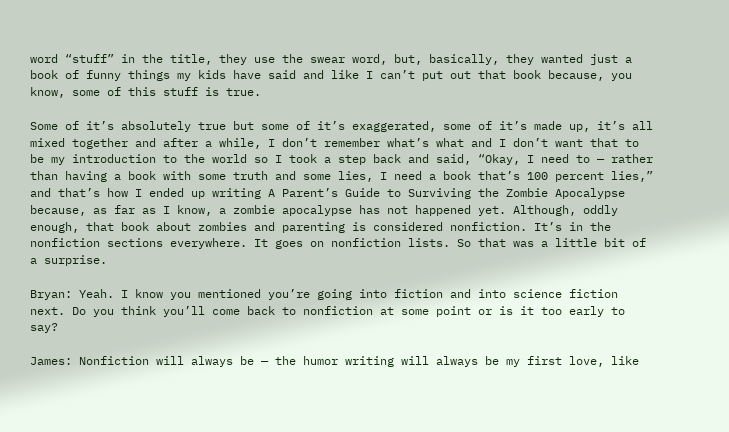word “stuff” in the title, they use the swear word, but, basically, they wanted just a book of funny things my kids have said and like I can’t put out that book because, you know, some of this stuff is true.

Some of it’s absolutely true but some of it’s exaggerated, some of it’s made up, it’s all mixed together and after a while, I don’t remember what’s what and I don’t want that to be my introduction to the world so I took a step back and said, “Okay, I need to — rather than having a book with some truth and some lies, I need a book that’s 100 percent lies,” and that’s how I ended up writing A Parent’s Guide to Surviving the Zombie Apocalypse because, as far as I know, a zombie apocalypse has not happened yet. Although, oddly enough, that book about zombies and parenting is considered nonfiction. It’s in the nonfiction sections everywhere. It goes on nonfiction lists. So that was a little bit of a surprise.

Bryan: Yeah. I know you mentioned you’re going into fiction and into science fiction next. Do you think you’ll come back to nonfiction at some point or is it too early to say?

James: Nonfiction will always be — the humor writing will always be my first love, like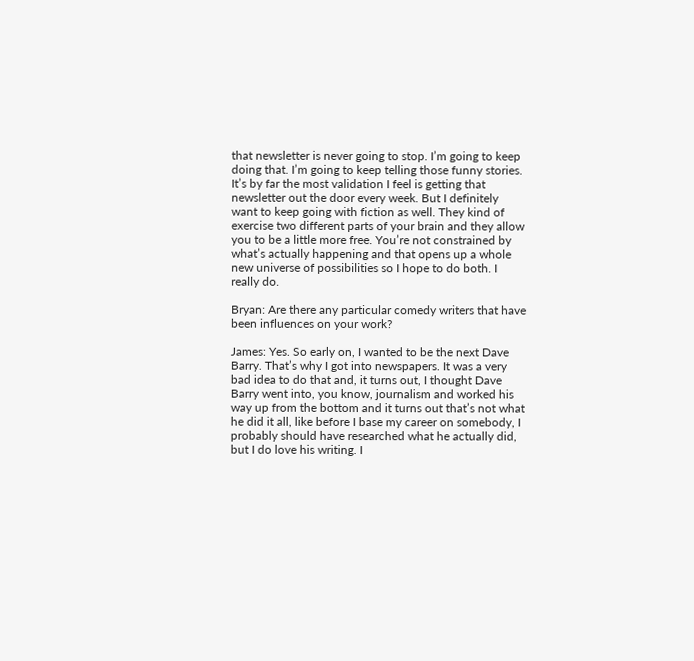that newsletter is never going to stop. I’m going to keep doing that. I’m going to keep telling those funny stories. It’s by far the most validation I feel is getting that newsletter out the door every week. But I definitely want to keep going with fiction as well. They kind of exercise two different parts of your brain and they allow you to be a little more free. You’re not constrained by what’s actually happening and that opens up a whole new universe of possibilities so I hope to do both. I really do.

Bryan: Are there any particular comedy writers that have been influences on your work?

James: Yes. So early on, I wanted to be the next Dave Barry. That’s why I got into newspapers. It was a very bad idea to do that and, it turns out, I thought Dave Barry went into, you know, journalism and worked his way up from the bottom and it turns out that’s not what he did it all, like before I base my career on somebody, I probably should have researched what he actually did, but I do love his writing. I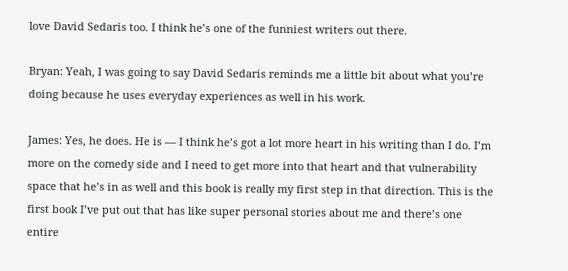love David Sedaris too. I think he’s one of the funniest writers out there.

Bryan: Yeah, I was going to say David Sedaris reminds me a little bit about what you’re doing because he uses everyday experiences as well in his work.

James: Yes, he does. He is — I think he’s got a lot more heart in his writing than I do. I’m more on the comedy side and I need to get more into that heart and that vulnerability space that he’s in as well and this book is really my first step in that direction. This is the first book I’ve put out that has like super personal stories about me and there’s one entire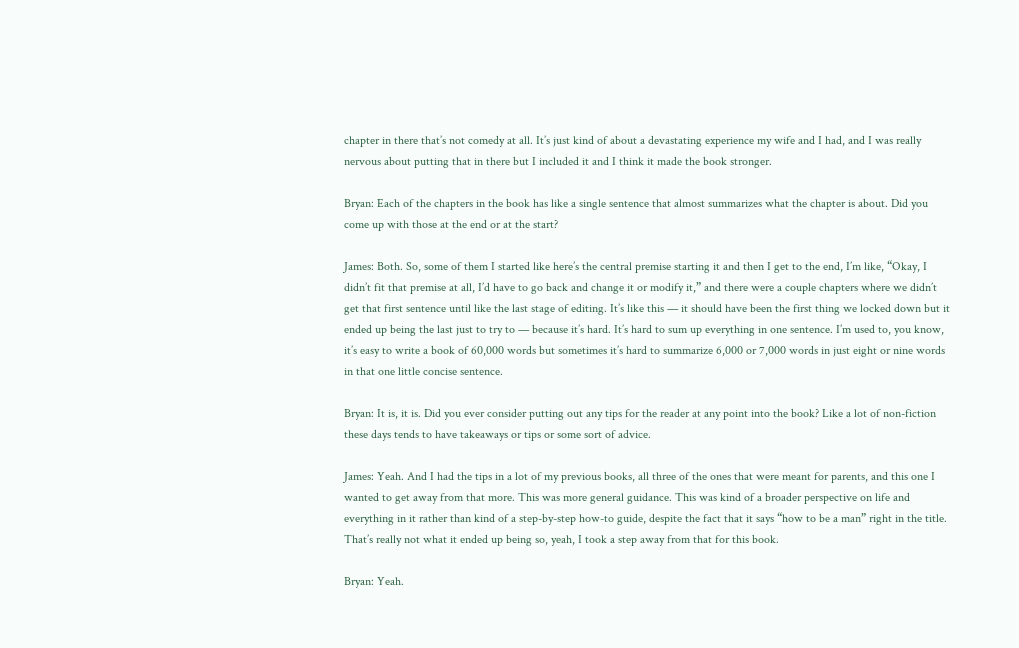chapter in there that’s not comedy at all. It’s just kind of about a devastating experience my wife and I had, and I was really nervous about putting that in there but I included it and I think it made the book stronger.

Bryan: Each of the chapters in the book has like a single sentence that almost summarizes what the chapter is about. Did you come up with those at the end or at the start?

James: Both. So, some of them I started like here’s the central premise starting it and then I get to the end, I’m like, “Okay, I didn’t fit that premise at all, I’d have to go back and change it or modify it,” and there were a couple chapters where we didn’t get that first sentence until like the last stage of editing. It’s like this — it should have been the first thing we locked down but it ended up being the last just to try to — because it’s hard. It’s hard to sum up everything in one sentence. I’m used to, you know, it’s easy to write a book of 60,000 words but sometimes it’s hard to summarize 6,000 or 7,000 words in just eight or nine words in that one little concise sentence.

Bryan: It is, it is. Did you ever consider putting out any tips for the reader at any point into the book? Like a lot of non-fiction these days tends to have takeaways or tips or some sort of advice.

James: Yeah. And I had the tips in a lot of my previous books, all three of the ones that were meant for parents, and this one I wanted to get away from that more. This was more general guidance. This was kind of a broader perspective on life and everything in it rather than kind of a step-by-step how-to guide, despite the fact that it says “how to be a man” right in the title. That’s really not what it ended up being so, yeah, I took a step away from that for this book.

Bryan: Yeah.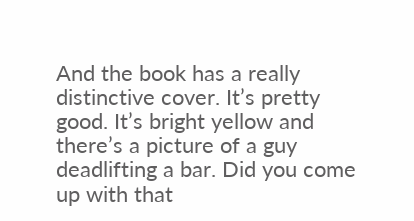And the book has a really distinctive cover. It’s pretty good. It’s bright yellow and there’s a picture of a guy deadlifting a bar. Did you come up with that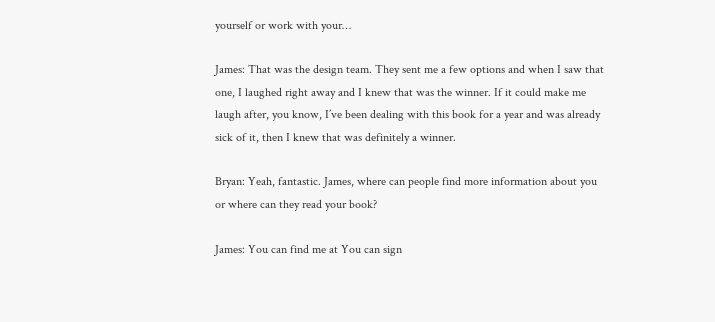yourself or work with your…

James: That was the design team. They sent me a few options and when I saw that one, I laughed right away and I knew that was the winner. If it could make me laugh after, you know, I’ve been dealing with this book for a year and was already sick of it, then I knew that was definitely a winner.

Bryan: Yeah, fantastic. James, where can people find more information about you or where can they read your book?

James: You can find me at You can sign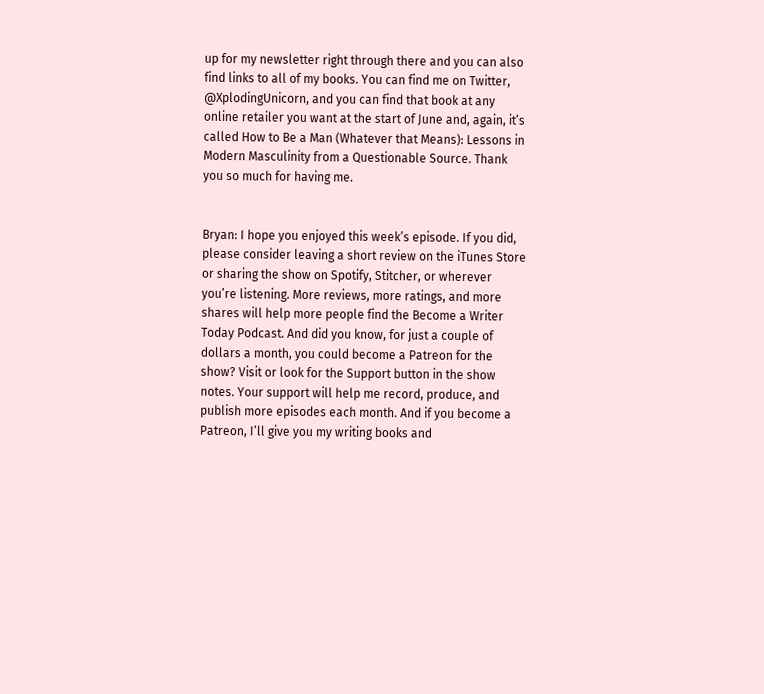up for my newsletter right through there and you can also find links to all of my books. You can find me on Twitter, @XplodingUnicorn, and you can find that book at any online retailer you want at the start of June and, again, it’s called How to Be a Man (Whatever that Means): Lessons in Modern Masculinity from a Questionable Source. Thank you so much for having me.


Bryan: I hope you enjoyed this week’s episode. If you did, please consider leaving a short review on the iTunes Store or sharing the show on Spotify, Stitcher, or wherever you’re listening. More reviews, more ratings, and more shares will help more people find the Become a Writer Today Podcast. And did you know, for just a couple of dollars a month, you could become a Patreon for the show? Visit or look for the Support button in the show notes. Your support will help me record, produce, and publish more episodes each month. And if you become a Patreon, I’ll give you my writing books and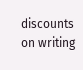discounts on writing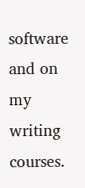software and on my writing courses.